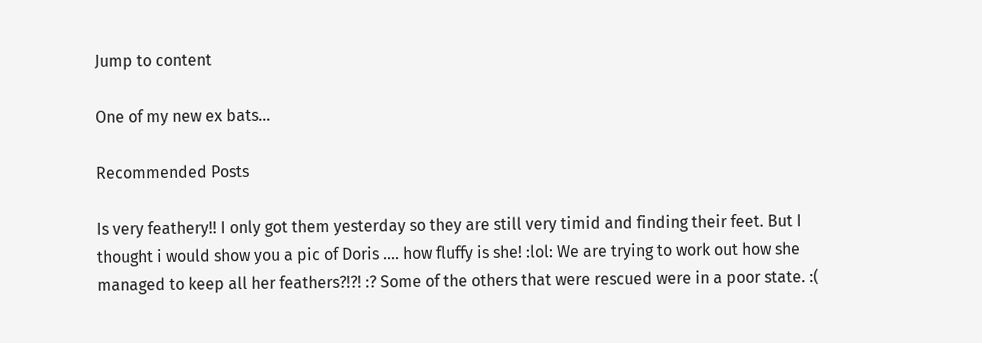Jump to content

One of my new ex bats...

Recommended Posts

Is very feathery!! I only got them yesterday so they are still very timid and finding their feet. But I thought i would show you a pic of Doris .... how fluffy is she! :lol: We are trying to work out how she managed to keep all her feathers?!?! :? Some of the others that were rescued were in a poor state. :(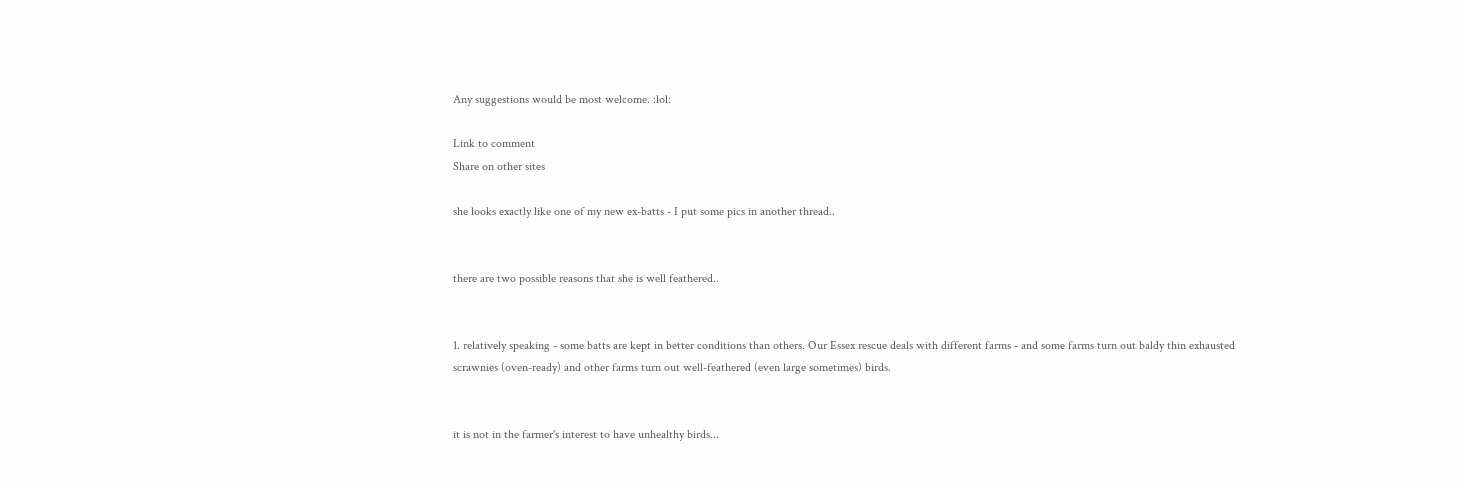Any suggestions would be most welcome. :lol:

Link to comment
Share on other sites

she looks exactly like one of my new ex-batts - I put some pics in another thread..


there are two possible reasons that she is well feathered..


1. relatively speaking - some batts are kept in better conditions than others. Our Essex rescue deals with different farms - and some farms turn out baldy thin exhausted scrawnies (oven-ready) and other farms turn out well-feathered (even large sometimes) birds.


it is not in the farmer's interest to have unhealthy birds...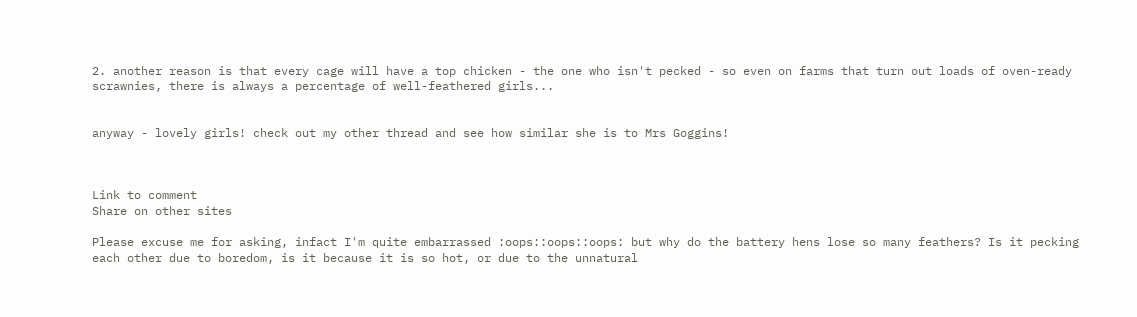2. another reason is that every cage will have a top chicken - the one who isn't pecked - so even on farms that turn out loads of oven-ready scrawnies, there is always a percentage of well-feathered girls...


anyway - lovely girls! check out my other thread and see how similar she is to Mrs Goggins!



Link to comment
Share on other sites

Please excuse me for asking, infact I'm quite embarrassed :oops::oops::oops: but why do the battery hens lose so many feathers? Is it pecking each other due to boredom, is it because it is so hot, or due to the unnatural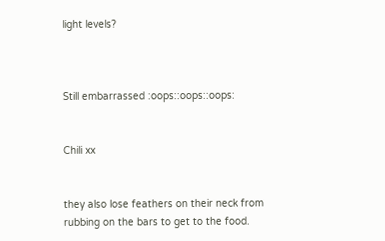light levels?



Still embarrassed :oops::oops::oops:


Chili xx


they also lose feathers on their neck from rubbing on the bars to get to the food.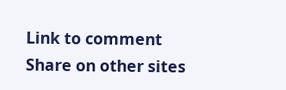Link to comment
Share on other sites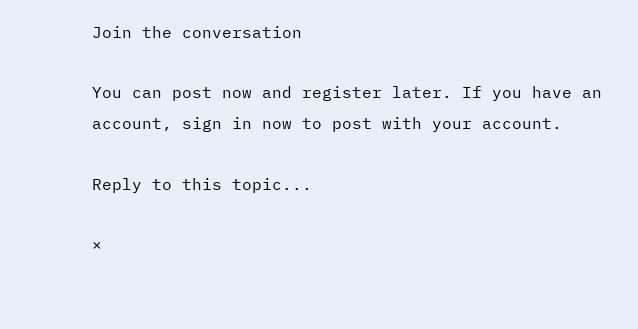Join the conversation

You can post now and register later. If you have an account, sign in now to post with your account.

Reply to this topic...

×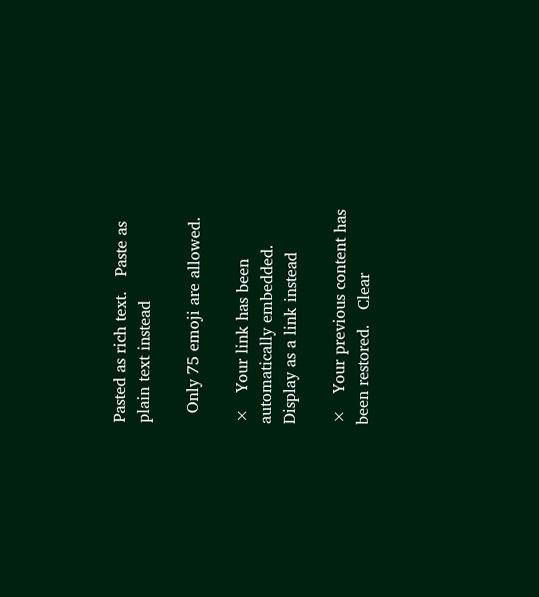Pasted as rich text.   Paste as plain text instead

  Only 75 emoji are allowed.

×   Your link has been automatically embedded.   Display as a link instead

×   Your previous content has been restored.   Clear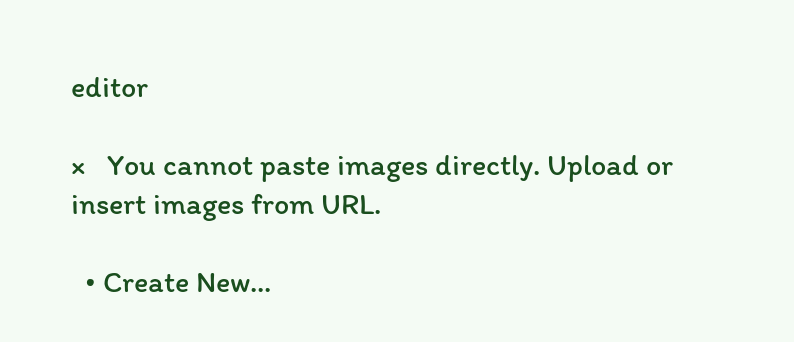editor

×   You cannot paste images directly. Upload or insert images from URL.

  • Create New...